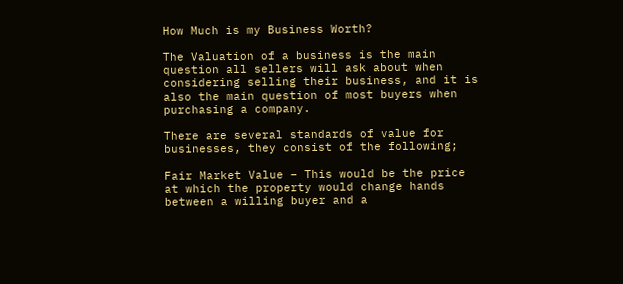How Much is my Business Worth?

The Valuation of a business is the main question all sellers will ask about when considering selling their business, and it is also the main question of most buyers when purchasing a company.

There are several standards of value for businesses, they consist of the following;

Fair Market Value – This would be the price at which the property would change hands between a willing buyer and a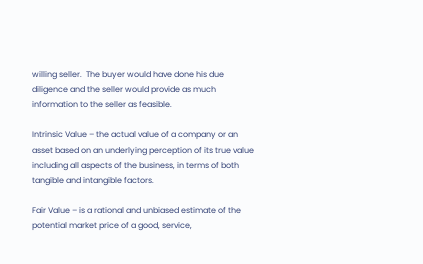willing seller.  The buyer would have done his due diligence and the seller would provide as much information to the seller as feasible.

Intrinsic Value – the actual value of a company or an asset based on an underlying perception of its true value including all aspects of the business, in terms of both tangible and intangible factors.

Fair Value – is a rational and unbiased estimate of the potential market price of a good, service,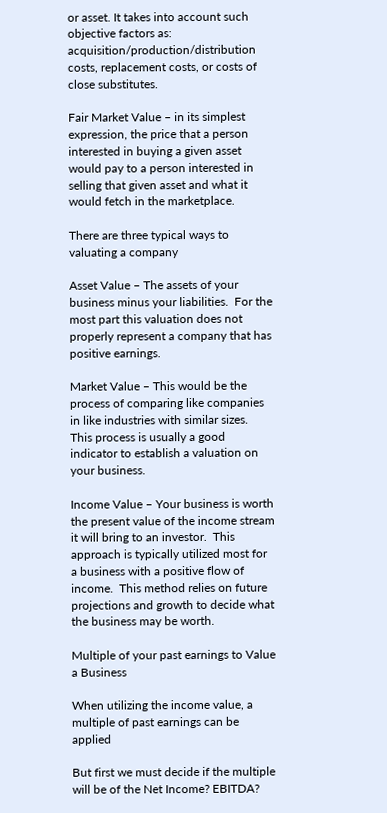or asset. It takes into account such objective factors as: acquisition/production/distribution costs, replacement costs, or costs of close substitutes.

Fair Market Value – in its simplest expression, the price that a person interested in buying a given asset would pay to a person interested in selling that given asset and what it would fetch in the marketplace.

There are three typical ways to valuating a company

Asset Value – The assets of your business minus your liabilities.  For the most part this valuation does not properly represent a company that has positive earnings.

Market Value – This would be the process of comparing like companies in like industries with similar sizes.  This process is usually a good indicator to establish a valuation on your business.

Income Value – Your business is worth the present value of the income stream it will bring to an investor.  This approach is typically utilized most for a business with a positive flow of income.  This method relies on future projections and growth to decide what the business may be worth.

Multiple of your past earnings to Value a Business

When utilizing the income value, a multiple of past earnings can be applied

But first we must decide if the multiple will be of the Net Income? EBITDA?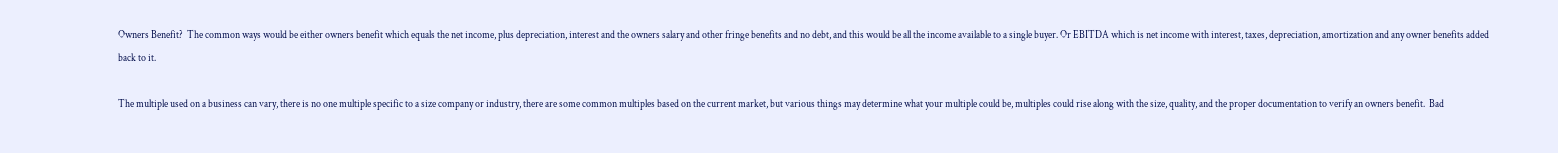Owners Benefit?  The common ways would be either owners benefit which equals the net income, plus depreciation, interest and the owners salary and other fringe benefits and no debt, and this would be all the income available to a single buyer. Or EBITDA which is net income with interest, taxes, depreciation, amortization and any owner benefits added back to it.

The multiple used on a business can vary, there is no one multiple specific to a size company or industry, there are some common multiples based on the current market, but various things may determine what your multiple could be, multiples could rise along with the size, quality, and the proper documentation to verify an owners benefit.  Bad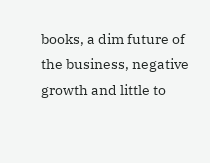books, a dim future of the business, negative growth and little to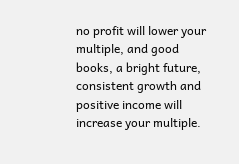no profit will lower your multiple, and good books, a bright future, consistent growth and positive income will increase your multiple.